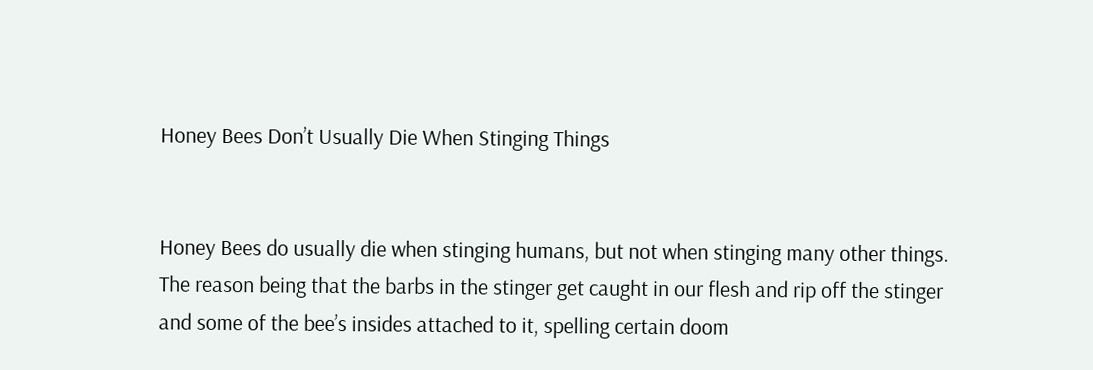Honey Bees Don’t Usually Die When Stinging Things


Honey Bees do usually die when stinging humans, but not when stinging many other things.  The reason being that the barbs in the stinger get caught in our flesh and rip off the stinger and some of the bee’s insides attached to it, spelling certain doom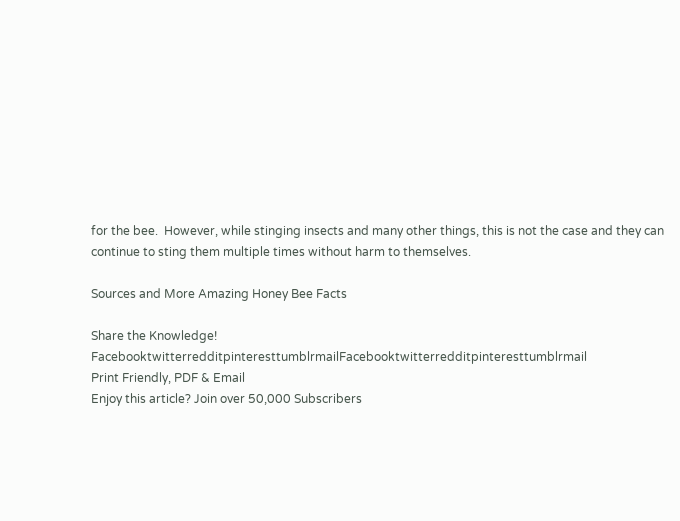for the bee.  However, while stinging insects and many other things, this is not the case and they can continue to sting them multiple times without harm to themselves.

Sources and More Amazing Honey Bee Facts

Share the Knowledge! FacebooktwitterredditpinteresttumblrmailFacebooktwitterredditpinteresttumblrmail
Print Friendly, PDF & Email
Enjoy this article? Join over 50,000 Subscribers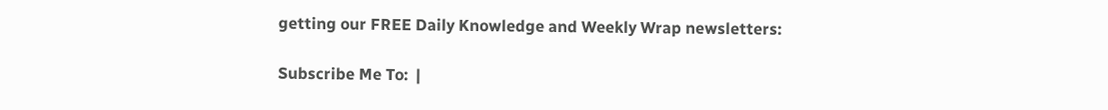getting our FREE Daily Knowledge and Weekly Wrap newsletters:

Subscribe Me To:  |